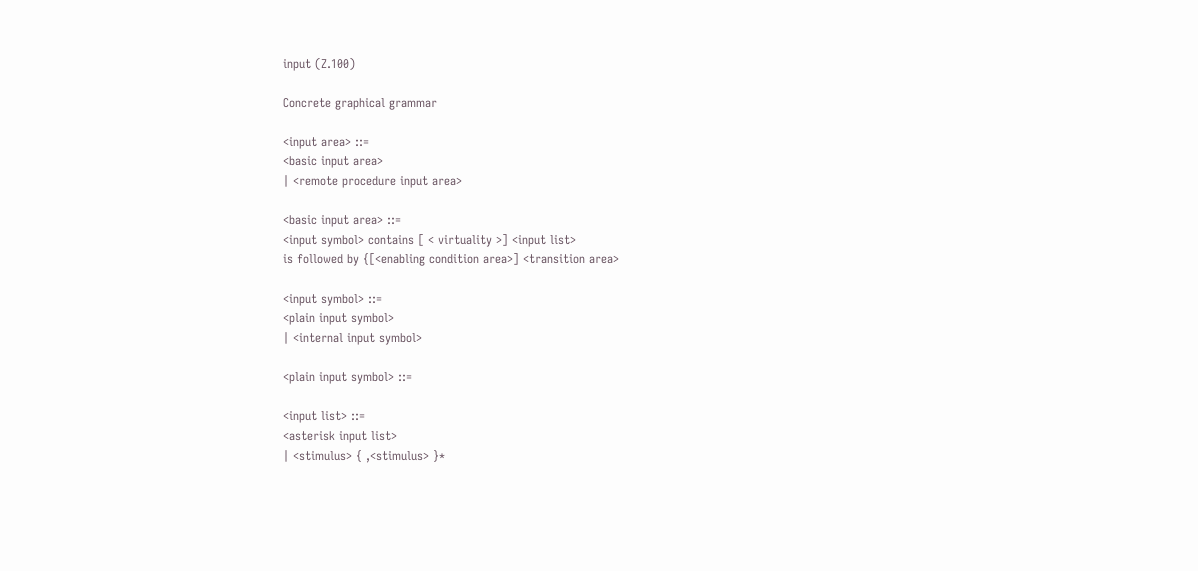input (Z.100)

Concrete graphical grammar

<input area> ::=
<basic input area>
| <remote procedure input area>

<basic input area> ::=
<input symbol> contains [ < virtuality >] <input list>
is followed by {[<enabling condition area>] <transition area>

<input symbol> ::=
<plain input symbol>
| <internal input symbol>

<plain input symbol> ::=

<input list> ::=
<asterisk input list>
| <stimulus> { ,<stimulus> }*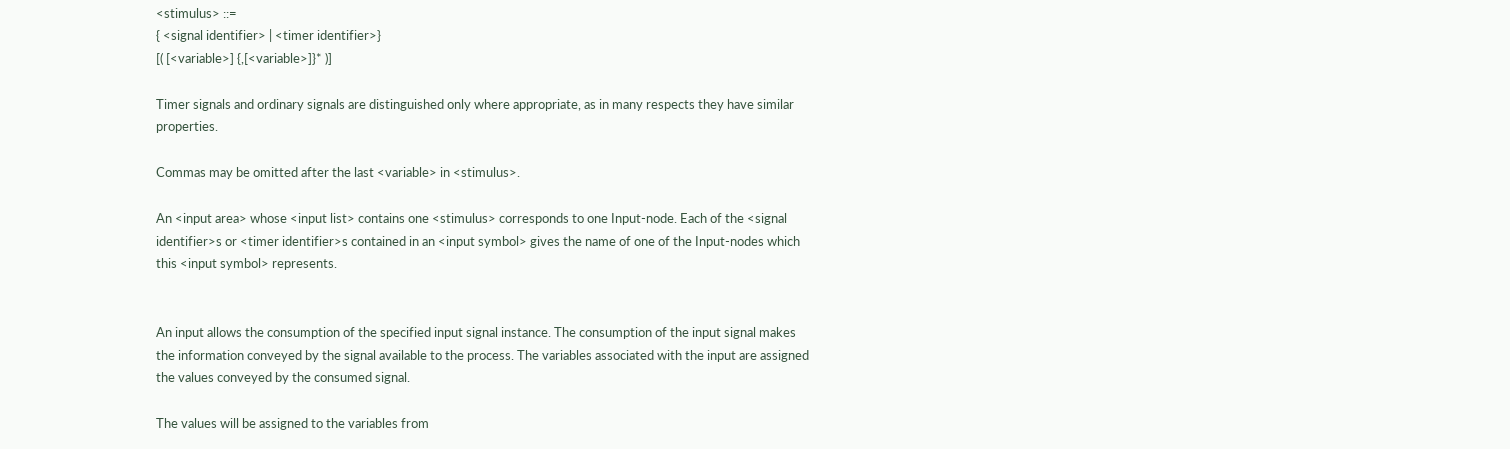<stimulus> ::=
{ <signal identifier> | <timer identifier>}
[( [<variable>] {,[<variable>]}* )]

Timer signals and ordinary signals are distinguished only where appropriate, as in many respects they have similar properties.

Commas may be omitted after the last <variable> in <stimulus>.

An <input area> whose <input list> contains one <stimulus> corresponds to one Input-node. Each of the <signal identifier>s or <timer identifier>s contained in an <input symbol> gives the name of one of the Input-nodes which this <input symbol> represents.


An input allows the consumption of the specified input signal instance. The consumption of the input signal makes the information conveyed by the signal available to the process. The variables associated with the input are assigned the values conveyed by the consumed signal.

The values will be assigned to the variables from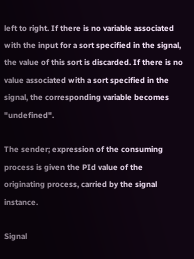left to right. If there is no variable associated with the input for a sort specified in the signal, the value of this sort is discarded. If there is no value associated with a sort specified in the signal, the corresponding variable becomes "undefined".

The sender; expression of the consuming process is given the PId value of the originating process, carried by the signal instance.

Signal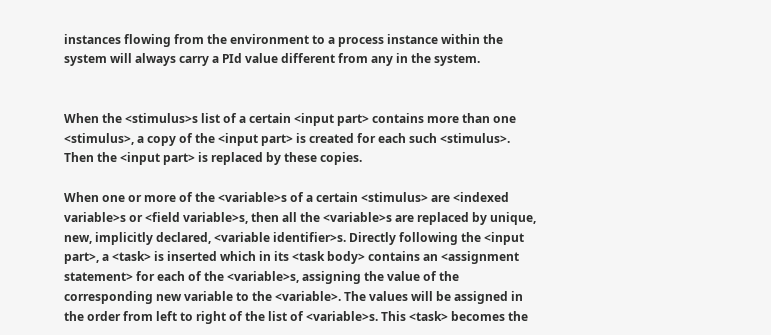instances flowing from the environment to a process instance within the system will always carry a PId value different from any in the system.


When the <stimulus>s list of a certain <input part> contains more than one <stimulus>, a copy of the <input part> is created for each such <stimulus>. Then the <input part> is replaced by these copies.

When one or more of the <variable>s of a certain <stimulus> are <indexed variable>s or <field variable>s, then all the <variable>s are replaced by unique, new, implicitly declared, <variable identifier>s. Directly following the <input part>, a <task> is inserted which in its <task body> contains an <assignment statement> for each of the <variable>s, assigning the value of the corresponding new variable to the <variable>. The values will be assigned in the order from left to right of the list of <variable>s. This <task> becomes the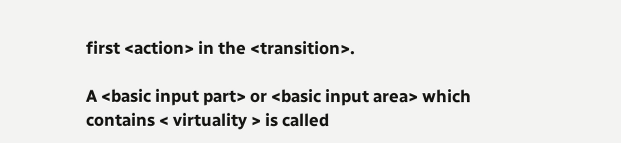first <action> in the <transition>.

A <basic input part> or <basic input area> which contains < virtuality > is called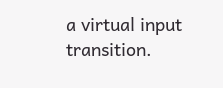a virtual input transition.